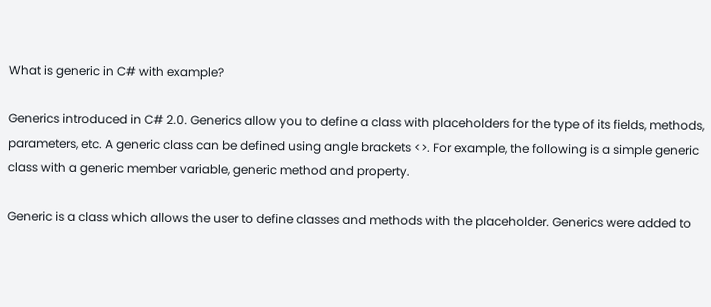What is generic in C# with example?

Generics introduced in C# 2.0. Generics allow you to define a class with placeholders for the type of its fields, methods, parameters, etc. A generic class can be defined using angle brackets <>. For example, the following is a simple generic class with a generic member variable, generic method and property.

Generic is a class which allows the user to define classes and methods with the placeholder. Generics were added to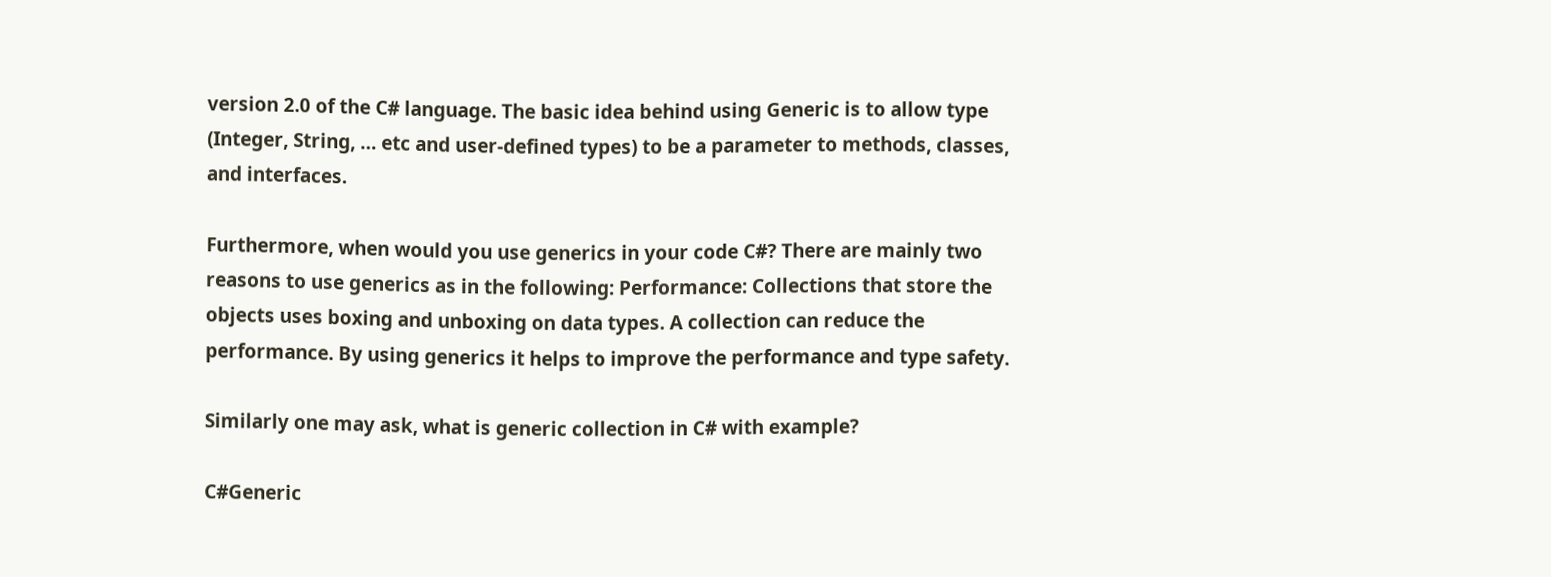version 2.0 of the C# language. The basic idea behind using Generic is to allow type (Integer, String, … etc and user-defined types) to be a parameter to methods, classes, and interfaces.

Furthermore, when would you use generics in your code C#? There are mainly two reasons to use generics as in the following: Performance: Collections that store the objects uses boxing and unboxing on data types. A collection can reduce the performance. By using generics it helps to improve the performance and type safety.

Similarly one may ask, what is generic collection in C# with example?

C#Generic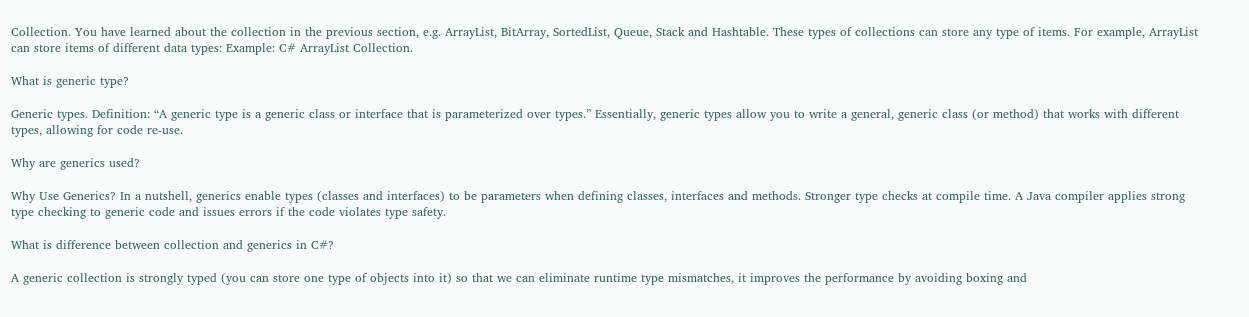Collection. You have learned about the collection in the previous section, e.g. ArrayList, BitArray, SortedList, Queue, Stack and Hashtable. These types of collections can store any type of items. For example, ArrayList can store items of different data types: Example: C# ArrayList Collection.

What is generic type?

Generic types. Definition: “A generic type is a generic class or interface that is parameterized over types.” Essentially, generic types allow you to write a general, generic class (or method) that works with different types, allowing for code re-use.

Why are generics used?

Why Use Generics? In a nutshell, generics enable types (classes and interfaces) to be parameters when defining classes, interfaces and methods. Stronger type checks at compile time. A Java compiler applies strong type checking to generic code and issues errors if the code violates type safety.

What is difference between collection and generics in C#?

A generic collection is strongly typed (you can store one type of objects into it) so that we can eliminate runtime type mismatches, it improves the performance by avoiding boxing and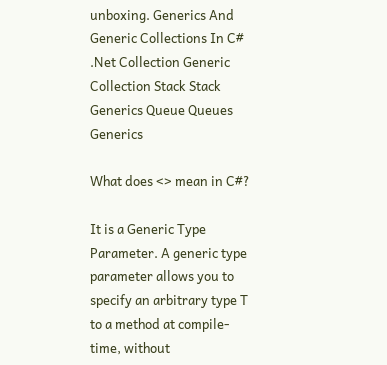unboxing. Generics And Generic Collections In C# .Net Collection Generic Collection Stack Stack Generics Queue Queues Generics

What does <> mean in C#?

It is a Generic Type Parameter. A generic type parameter allows you to specify an arbitrary type T to a method at compile-time, without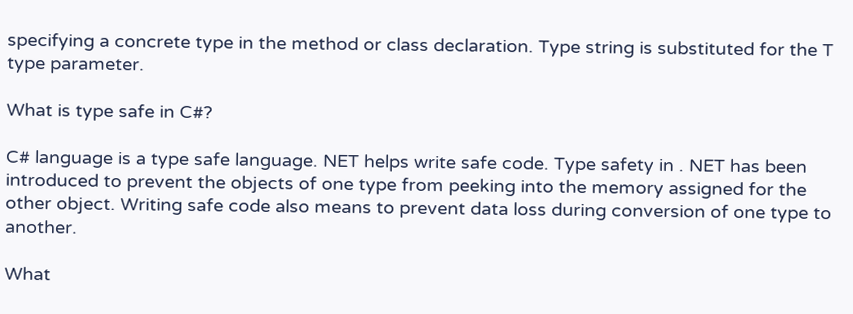specifying a concrete type in the method or class declaration. Type string is substituted for the T type parameter.

What is type safe in C#?

C# language is a type safe language. NET helps write safe code. Type safety in . NET has been introduced to prevent the objects of one type from peeking into the memory assigned for the other object. Writing safe code also means to prevent data loss during conversion of one type to another.

What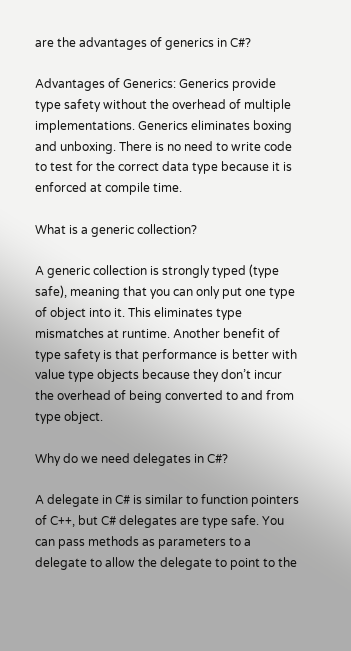are the advantages of generics in C#?

Advantages of Generics: Generics provide type safety without the overhead of multiple implementations. Generics eliminates boxing and unboxing. There is no need to write code to test for the correct data type because it is enforced at compile time.

What is a generic collection?

A generic collection is strongly typed (type safe), meaning that you can only put one type of object into it. This eliminates type mismatches at runtime. Another benefit of type safety is that performance is better with value type objects because they don’t incur the overhead of being converted to and from type object.

Why do we need delegates in C#?

A delegate in C# is similar to function pointers of C++, but C# delegates are type safe. You can pass methods as parameters to a delegate to allow the delegate to point to the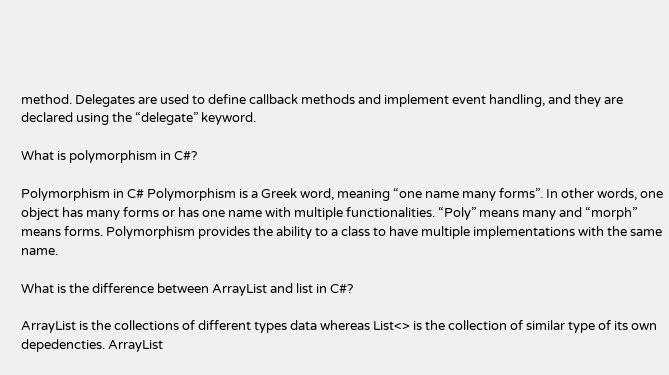method. Delegates are used to define callback methods and implement event handling, and they are declared using the “delegate” keyword.

What is polymorphism in C#?

Polymorphism in C# Polymorphism is a Greek word, meaning “one name many forms”. In other words, one object has many forms or has one name with multiple functionalities. “Poly” means many and “morph” means forms. Polymorphism provides the ability to a class to have multiple implementations with the same name.

What is the difference between ArrayList and list in C#?

ArrayList is the collections of different types data whereas List<> is the collection of similar type of its own depedencties. ArrayList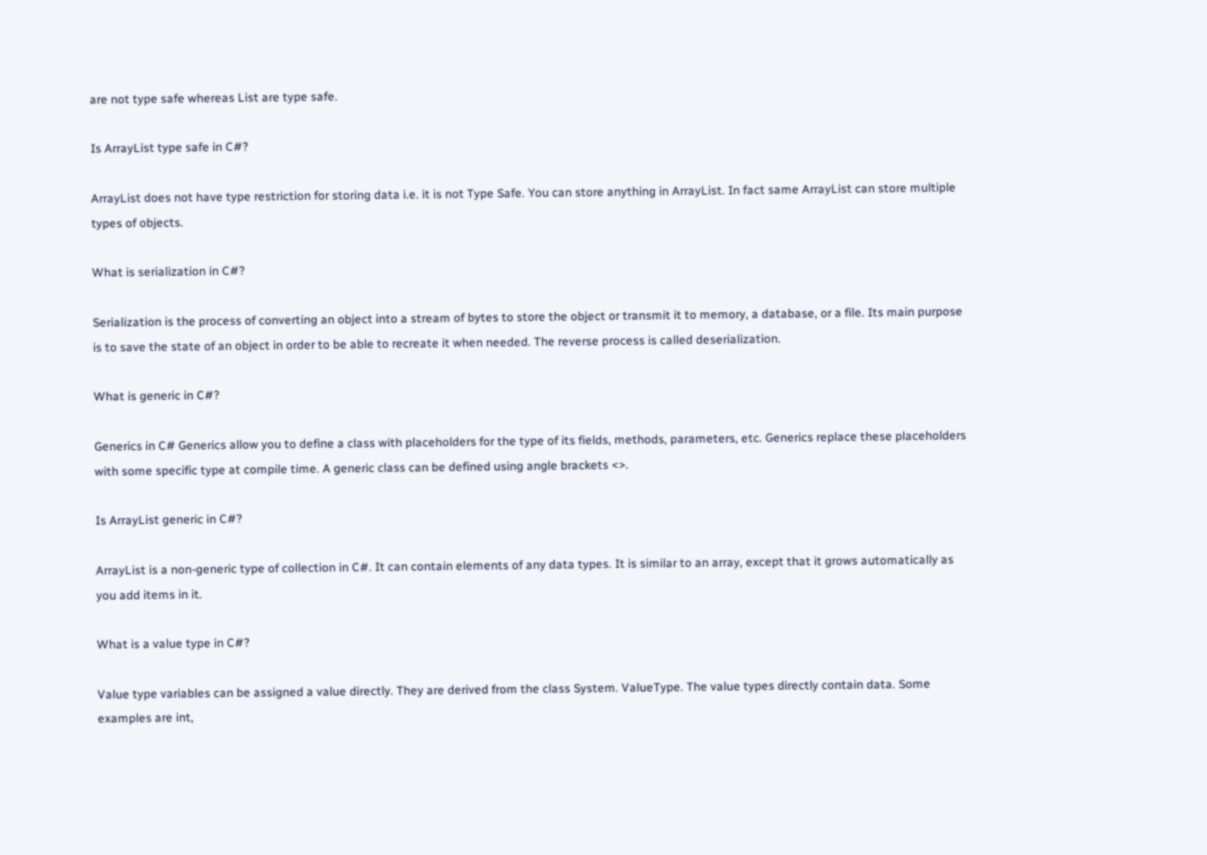are not type safe whereas List are type safe.

Is ArrayList type safe in C#?

ArrayList does not have type restriction for storing data i.e. it is not Type Safe. You can store anything in ArrayList. In fact same ArrayList can store multiple types of objects.

What is serialization in C#?

Serialization is the process of converting an object into a stream of bytes to store the object or transmit it to memory, a database, or a file. Its main purpose is to save the state of an object in order to be able to recreate it when needed. The reverse process is called deserialization.

What is generic in C#?

Generics in C# Generics allow you to define a class with placeholders for the type of its fields, methods, parameters, etc. Generics replace these placeholders with some specific type at compile time. A generic class can be defined using angle brackets <>.

Is ArrayList generic in C#?

ArrayList is a non-generic type of collection in C#. It can contain elements of any data types. It is similar to an array, except that it grows automatically as you add items in it.

What is a value type in C#?

Value type variables can be assigned a value directly. They are derived from the class System. ValueType. The value types directly contain data. Some examples are int,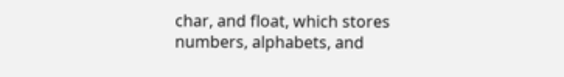char, and float, which stores numbers, alphabets, and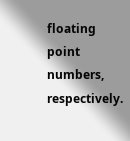floating point numbers, respectively.